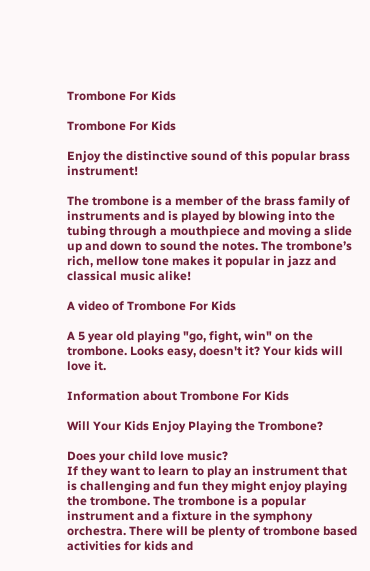Trombone For Kids

Trombone For Kids

Enjoy the distinctive sound of this popular brass instrument!

The trombone is a member of the brass family of instruments and is played by blowing into the tubing through a mouthpiece and moving a slide up and down to sound the notes. The trombone’s rich, mellow tone makes it popular in jazz and classical music alike!

A video of Trombone For Kids

A 5 year old playing "go, fight, win" on the trombone. Looks easy, doesn't it? Your kids will love it.

Information about Trombone For Kids

Will Your Kids Enjoy Playing the Trombone?

Does your child love music?
If they want to learn to play an instrument that is challenging and fun they might enjoy playing the trombone. The trombone is a popular instrument and a fixture in the symphony orchestra. There will be plenty of trombone based activities for kids and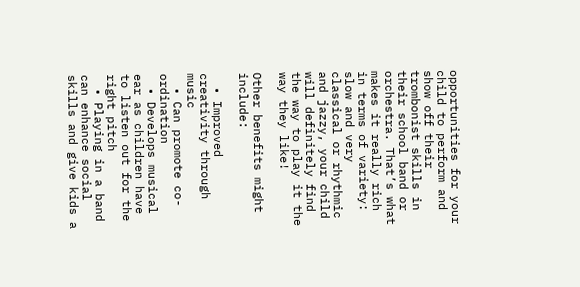opportunities for your child to perform and show off their trombonist skills in their school band or orchestra. That’s what makes it really rich in terms of variety: slow and very classical or rhythmic and jazzy, your child will definitely find the way to play it the way they like!

Other benefits might include:

  • Improved creativity through music
  • Can promote co-ordination
  • Develops musical ear as children have to listen out for the right pitch
  • Playing in a band can enhance social skills and give kids a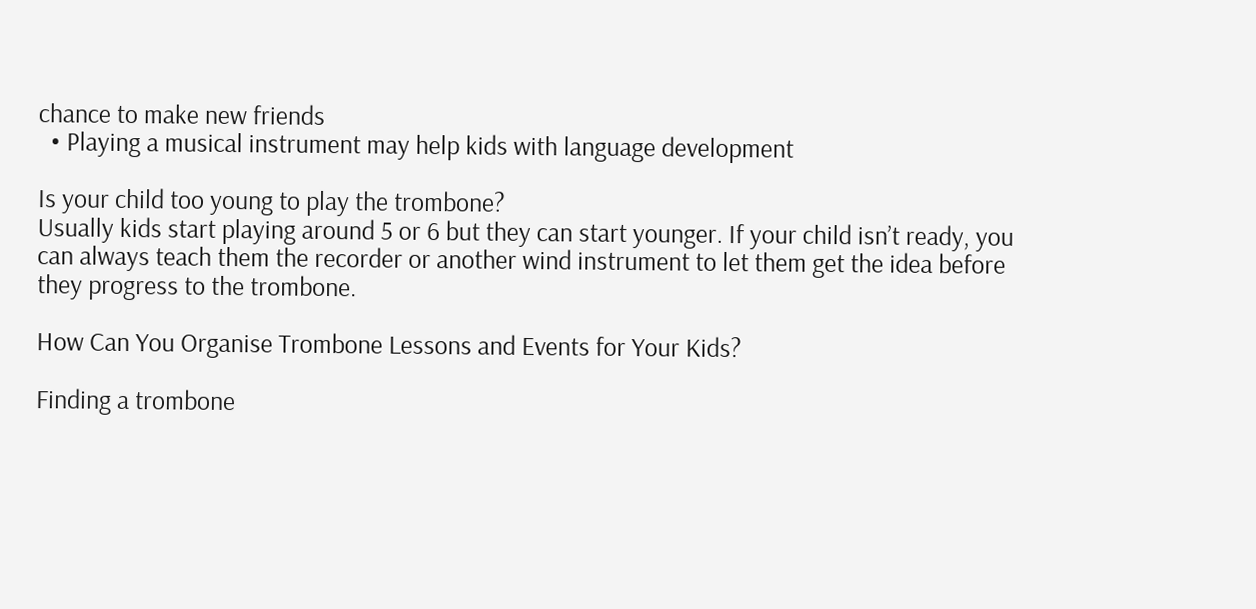chance to make new friends
  • Playing a musical instrument may help kids with language development

Is your child too young to play the trombone?
Usually kids start playing around 5 or 6 but they can start younger. If your child isn’t ready, you can always teach them the recorder or another wind instrument to let them get the idea before they progress to the trombone.

How Can You Organise Trombone Lessons and Events for Your Kids?

Finding a trombone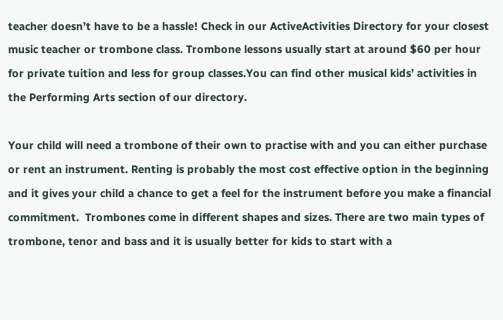teacher doesn’t have to be a hassle! Check in our ActiveActivities Directory for your closest music teacher or trombone class. Trombone lessons usually start at around $60 per hour for private tuition and less for group classes.You can find other musical kids’ activities in the Performing Arts section of our directory.

Your child will need a trombone of their own to practise with and you can either purchase or rent an instrument. Renting is probably the most cost effective option in the beginning and it gives your child a chance to get a feel for the instrument before you make a financial commitment.  Trombones come in different shapes and sizes. There are two main types of trombone, tenor and bass and it is usually better for kids to start with a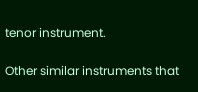tenor instrument.

Other similar instruments that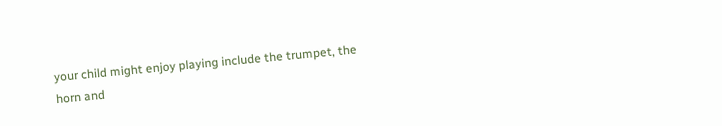your child might enjoy playing include the trumpet, the horn and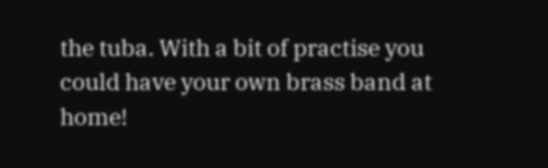the tuba. With a bit of practise you could have your own brass band at home!